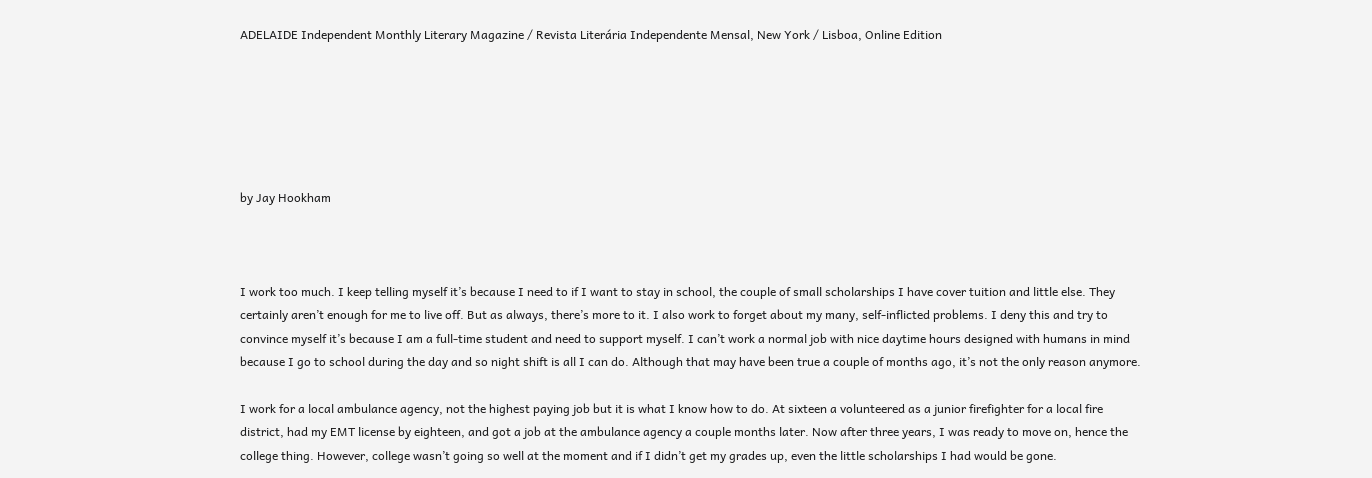ADELAIDE Independent Monthly Literary Magazine / Revista Literária Independente Mensal, New York / Lisboa, Online Edition






by Jay Hookham



I work too much. I keep telling myself it’s because I need to if I want to stay in school, the couple of small scholarships I have cover tuition and little else. They certainly aren’t enough for me to live off. But as always, there’s more to it. I also work to forget about my many, self-inflicted problems. I deny this and try to convince myself it’s because I am a full-time student and need to support myself. I can’t work a normal job with nice daytime hours designed with humans in mind because I go to school during the day and so night shift is all I can do. Although that may have been true a couple of months ago, it’s not the only reason anymore.

I work for a local ambulance agency, not the highest paying job but it is what I know how to do. At sixteen a volunteered as a junior firefighter for a local fire district, had my EMT license by eighteen, and got a job at the ambulance agency a couple months later. Now after three years, I was ready to move on, hence the college thing. However, college wasn’t going so well at the moment and if I didn’t get my grades up, even the little scholarships I had would be gone.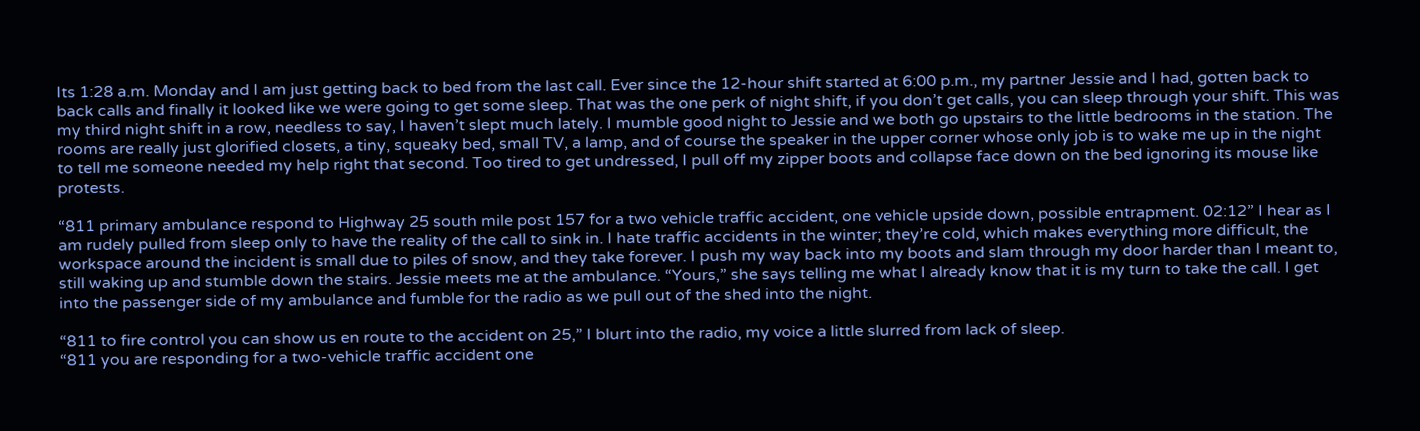Its 1:28 a.m. Monday and I am just getting back to bed from the last call. Ever since the 12-hour shift started at 6:00 p.m., my partner Jessie and I had, gotten back to back calls and finally it looked like we were going to get some sleep. That was the one perk of night shift, if you don’t get calls, you can sleep through your shift. This was my third night shift in a row, needless to say, I haven’t slept much lately. I mumble good night to Jessie and we both go upstairs to the little bedrooms in the station. The rooms are really just glorified closets, a tiny, squeaky bed, small TV, a lamp, and of course the speaker in the upper corner whose only job is to wake me up in the night to tell me someone needed my help right that second. Too tired to get undressed, I pull off my zipper boots and collapse face down on the bed ignoring its mouse like protests.

“811 primary ambulance respond to Highway 25 south mile post 157 for a two vehicle traffic accident, one vehicle upside down, possible entrapment. 02:12” I hear as I am rudely pulled from sleep only to have the reality of the call to sink in. I hate traffic accidents in the winter; they’re cold, which makes everything more difficult, the workspace around the incident is small due to piles of snow, and they take forever. I push my way back into my boots and slam through my door harder than I meant to, still waking up and stumble down the stairs. Jessie meets me at the ambulance. “Yours,” she says telling me what I already know that it is my turn to take the call. I get into the passenger side of my ambulance and fumble for the radio as we pull out of the shed into the night.

“811 to fire control you can show us en route to the accident on 25,” I blurt into the radio, my voice a little slurred from lack of sleep.
“811 you are responding for a two-vehicle traffic accident one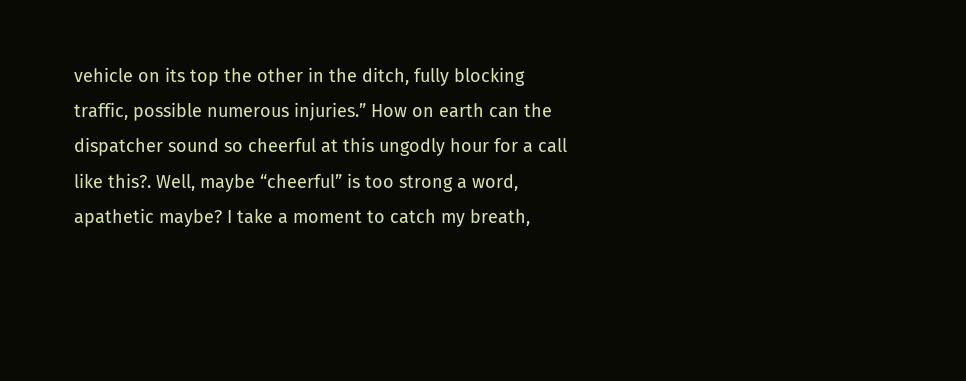vehicle on its top the other in the ditch, fully blocking traffic, possible numerous injuries.” How on earth can the dispatcher sound so cheerful at this ungodly hour for a call like this?. Well, maybe “cheerful” is too strong a word, apathetic maybe? I take a moment to catch my breath,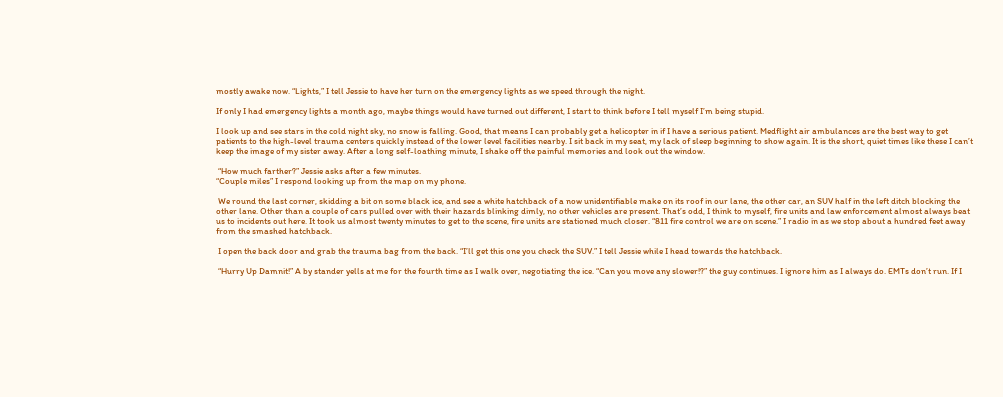mostly awake now. “Lights,” I tell Jessie to have her turn on the emergency lights as we speed through the night.

If only I had emergency lights a month ago, maybe things would have turned out different, I start to think before I tell myself I’m being stupid.

I look up and see stars in the cold night sky, no snow is falling. Good, that means I can probably get a helicopter in if I have a serious patient. Medflight air ambulances are the best way to get patients to the high-level trauma centers quickly instead of the lower level facilities nearby. I sit back in my seat, my lack of sleep beginning to show again. It is the short, quiet times like these I can’t keep the image of my sister away. After a long self-loathing minute, I shake off the painful memories and look out the window.

 “How much farther?” Jessie asks after a few minutes.
“Couple miles” I respond looking up from the map on my phone.

 We round the last corner, skidding a bit on some black ice, and see a white hatchback of a now unidentifiable make on its roof in our lane, the other car, an SUV half in the left ditch blocking the other lane. Other than a couple of cars pulled over with their hazards blinking dimly, no other vehicles are present. That’s odd, I think to myself, fire units and law enforcement almost always beat us to incidents out here. It took us almost twenty minutes to get to the scene, fire units are stationed much closer. “811 fire control we are on scene.” I radio in as we stop about a hundred feet away from the smashed hatchback.

 I open the back door and grab the trauma bag from the back. “I’ll get this one you check the SUV.” I tell Jessie while I head towards the hatchback.

 “Hurry Up Damnit!” A by stander yells at me for the fourth time as I walk over, negotiating the ice. “Can you move any slower!?” the guy continues. I ignore him as I always do. EMTs don’t run. If I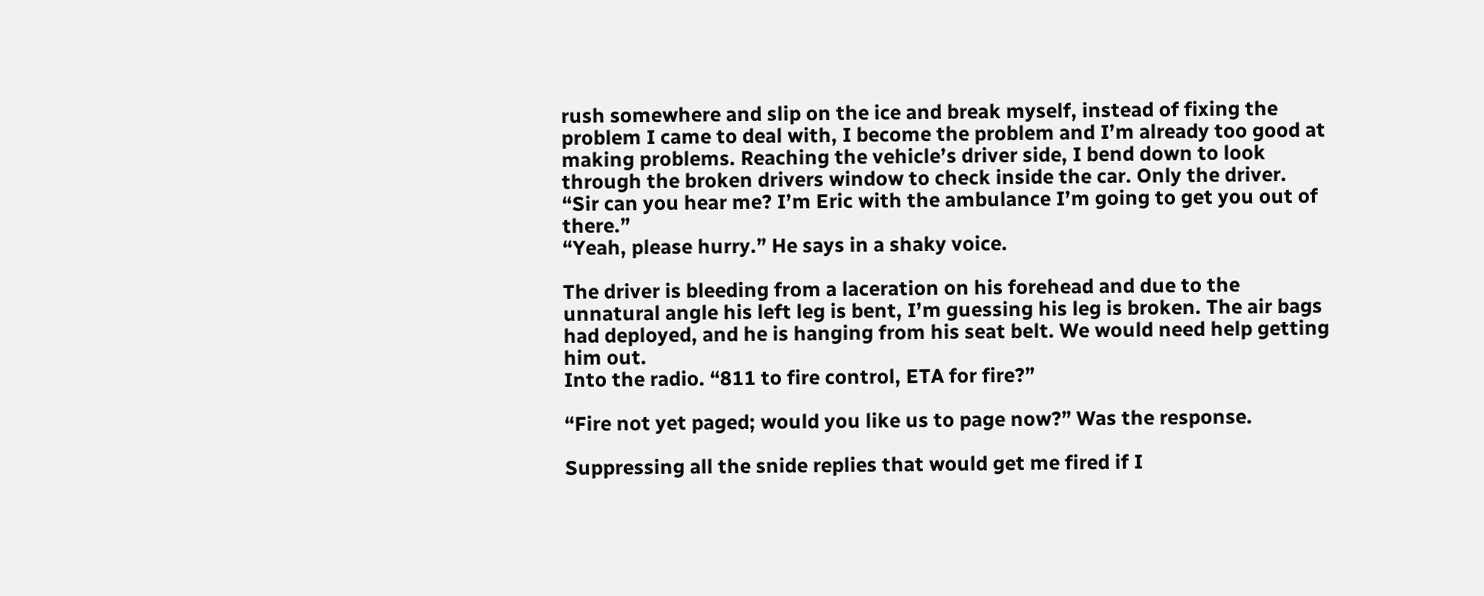rush somewhere and slip on the ice and break myself, instead of fixing the problem I came to deal with, I become the problem and I’m already too good at making problems. Reaching the vehicle’s driver side, I bend down to look through the broken drivers window to check inside the car. Only the driver.
“Sir can you hear me? I’m Eric with the ambulance I’m going to get you out of there.”
“Yeah, please hurry.” He says in a shaky voice.

The driver is bleeding from a laceration on his forehead and due to the unnatural angle his left leg is bent, I’m guessing his leg is broken. The air bags had deployed, and he is hanging from his seat belt. We would need help getting him out.
Into the radio. “811 to fire control, ETA for fire?”

“Fire not yet paged; would you like us to page now?” Was the response.

Suppressing all the snide replies that would get me fired if I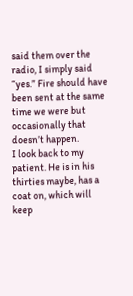said them over the radio, I simply said “yes.” Fire should have been sent at the same time we were but occasionally that doesn’t happen.
I look back to my patient. He is in his thirties maybe, has a coat on, which will keep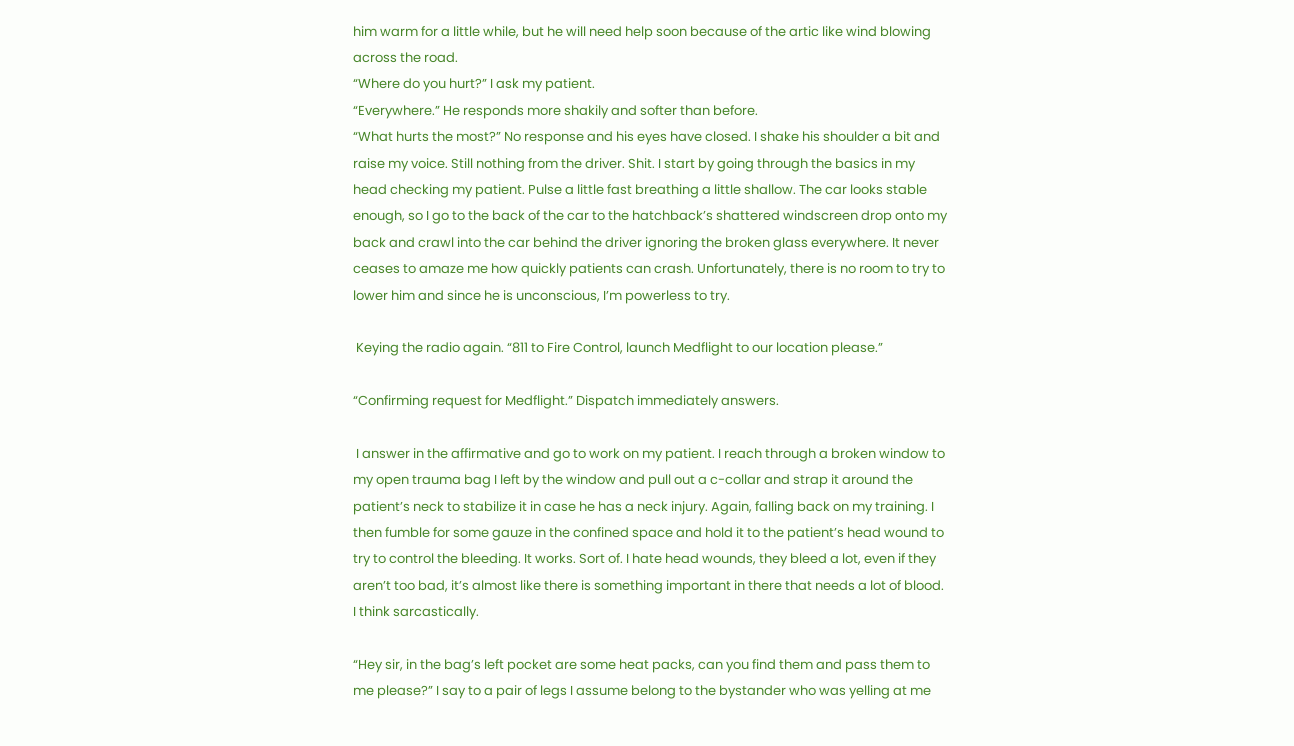him warm for a little while, but he will need help soon because of the artic like wind blowing across the road.
“Where do you hurt?” I ask my patient.
“Everywhere.” He responds more shakily and softer than before.
“What hurts the most?” No response and his eyes have closed. I shake his shoulder a bit and raise my voice. Still nothing from the driver. Shit. I start by going through the basics in my head checking my patient. Pulse a little fast breathing a little shallow. The car looks stable enough, so I go to the back of the car to the hatchback’s shattered windscreen drop onto my back and crawl into the car behind the driver ignoring the broken glass everywhere. It never ceases to amaze me how quickly patients can crash. Unfortunately, there is no room to try to lower him and since he is unconscious, I’m powerless to try.

 Keying the radio again. “811 to Fire Control, launch Medflight to our location please.”

“Confirming request for Medflight.” Dispatch immediately answers.

 I answer in the affirmative and go to work on my patient. I reach through a broken window to my open trauma bag I left by the window and pull out a c-collar and strap it around the patient’s neck to stabilize it in case he has a neck injury. Again, falling back on my training. I then fumble for some gauze in the confined space and hold it to the patient’s head wound to try to control the bleeding. It works. Sort of. I hate head wounds, they bleed a lot, even if they aren’t too bad, it’s almost like there is something important in there that needs a lot of blood. I think sarcastically.

“Hey sir, in the bag’s left pocket are some heat packs, can you find them and pass them to me please?” I say to a pair of legs I assume belong to the bystander who was yelling at me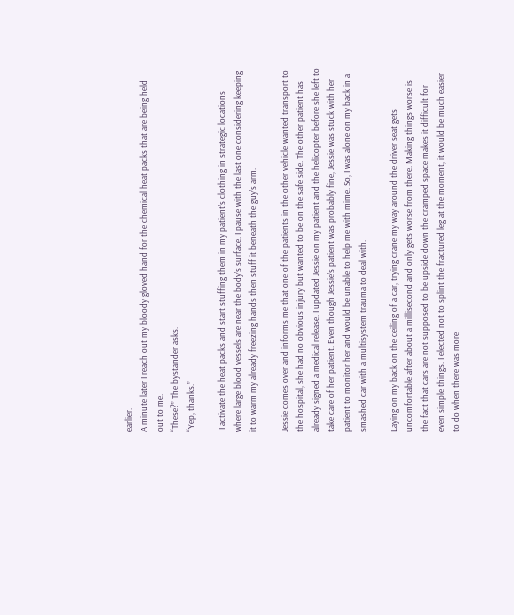earlier.
A minute later I reach out my bloody gloved hand for the chemical heat packs that are being held out to me.
“These?” The bystander asks.
“Yep, thanks.”

 I activate the heat packs and start stuffing them in my patient’s clothing in strategic locations where large blood vessels are near the body’s surface. I pause with the last one considering keeping it to warm my already freezing hands then stuff it beneath the guy’s arm.

Jessie comes over and informs me that one of the patients in the other vehicle wanted transport to the hospital, she had no obvious injury but wanted to be on the safe side. The other patient has already signed a medical release. I updated Jessie on my patient and the helicopter before she left to take care of her patient. Even though Jessie’s patient was probably fine, Jessie was stuck with her patient to monitor her and would be unable to help me with mime. So, I was alone on my back in a smashed car with a multisystem trauma to deal with.

Laying on my back on the ceiling of a car, trying crane my way around the driver seat gets uncomfortable after about a millisecond and only gets worse from there. Making things worse is the fact that cars are not supposed to be upside down the cramped space makes it difficult for even simple things. I elected not to splint the fractured leg at the moment, it would be much easier to do when there was more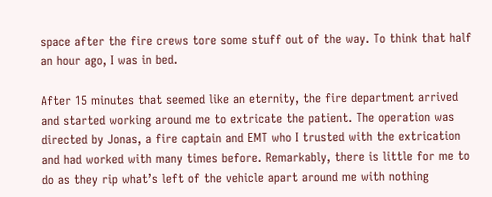space after the fire crews tore some stuff out of the way. To think that half an hour ago, I was in bed.

After 15 minutes that seemed like an eternity, the fire department arrived and started working around me to extricate the patient. The operation was directed by Jonas, a fire captain and EMT who I trusted with the extrication and had worked with many times before. Remarkably, there is little for me to do as they rip what’s left of the vehicle apart around me with nothing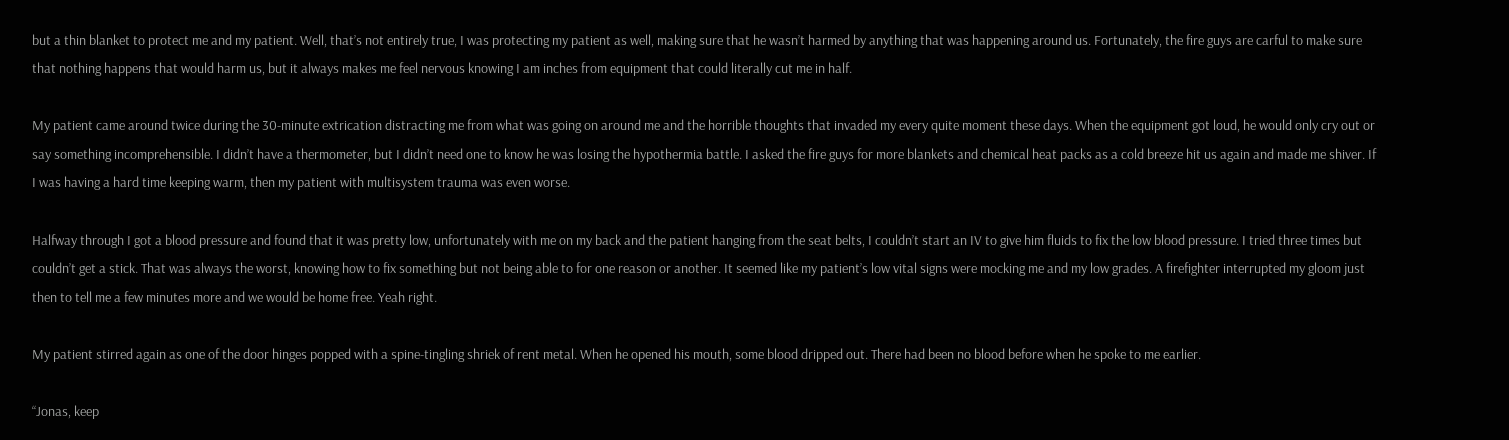but a thin blanket to protect me and my patient. Well, that’s not entirely true, I was protecting my patient as well, making sure that he wasn’t harmed by anything that was happening around us. Fortunately, the fire guys are carful to make sure that nothing happens that would harm us, but it always makes me feel nervous knowing I am inches from equipment that could literally cut me in half.

My patient came around twice during the 30-minute extrication distracting me from what was going on around me and the horrible thoughts that invaded my every quite moment these days. When the equipment got loud, he would only cry out or say something incomprehensible. I didn’t have a thermometer, but I didn’t need one to know he was losing the hypothermia battle. I asked the fire guys for more blankets and chemical heat packs as a cold breeze hit us again and made me shiver. If I was having a hard time keeping warm, then my patient with multisystem trauma was even worse.

Halfway through I got a blood pressure and found that it was pretty low, unfortunately with me on my back and the patient hanging from the seat belts, I couldn’t start an IV to give him fluids to fix the low blood pressure. I tried three times but couldn’t get a stick. That was always the worst, knowing how to fix something but not being able to for one reason or another. It seemed like my patient’s low vital signs were mocking me and my low grades. A firefighter interrupted my gloom just then to tell me a few minutes more and we would be home free. Yeah right.

My patient stirred again as one of the door hinges popped with a spine-tingling shriek of rent metal. When he opened his mouth, some blood dripped out. There had been no blood before when he spoke to me earlier.

“Jonas, keep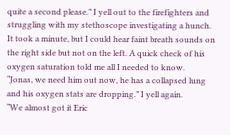quite a second please.” I yell out to the firefighters and struggling with my stethoscope investigating a hunch. It took a minute, but I could hear faint breath sounds on the right side but not on the left. A quick check of his oxygen saturation told me all I needed to know.
“Jonas, we need him out now, he has a collapsed lung and his oxygen stats are dropping.” I yell again.
“We almost got it Eric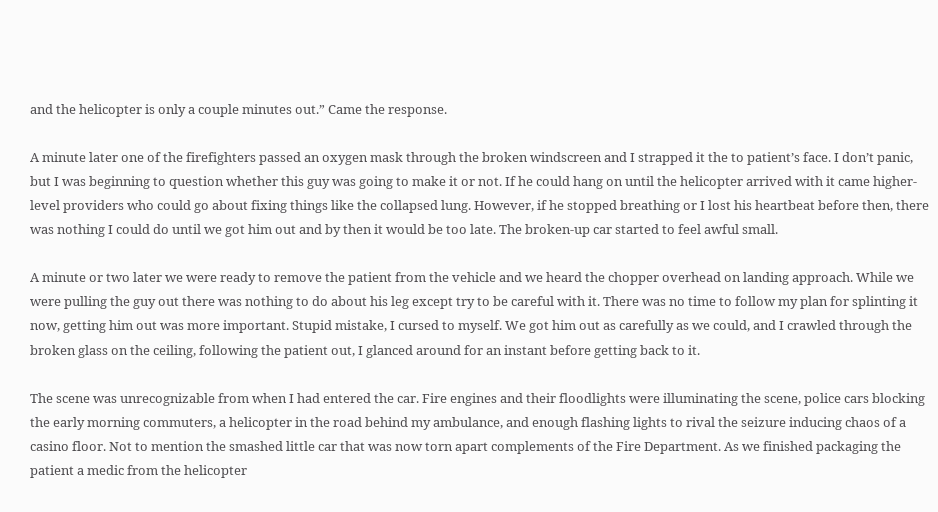and the helicopter is only a couple minutes out.” Came the response.

A minute later one of the firefighters passed an oxygen mask through the broken windscreen and I strapped it the to patient’s face. I don’t panic, but I was beginning to question whether this guy was going to make it or not. If he could hang on until the helicopter arrived with it came higher-level providers who could go about fixing things like the collapsed lung. However, if he stopped breathing or I lost his heartbeat before then, there was nothing I could do until we got him out and by then it would be too late. The broken-up car started to feel awful small.

A minute or two later we were ready to remove the patient from the vehicle and we heard the chopper overhead on landing approach. While we were pulling the guy out there was nothing to do about his leg except try to be careful with it. There was no time to follow my plan for splinting it now, getting him out was more important. Stupid mistake, I cursed to myself. We got him out as carefully as we could, and I crawled through the broken glass on the ceiling, following the patient out, I glanced around for an instant before getting back to it.

The scene was unrecognizable from when I had entered the car. Fire engines and their floodlights were illuminating the scene, police cars blocking the early morning commuters, a helicopter in the road behind my ambulance, and enough flashing lights to rival the seizure inducing chaos of a casino floor. Not to mention the smashed little car that was now torn apart complements of the Fire Department. As we finished packaging the patient a medic from the helicopter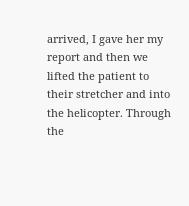arrived, I gave her my report and then we lifted the patient to their stretcher and into the helicopter. Through the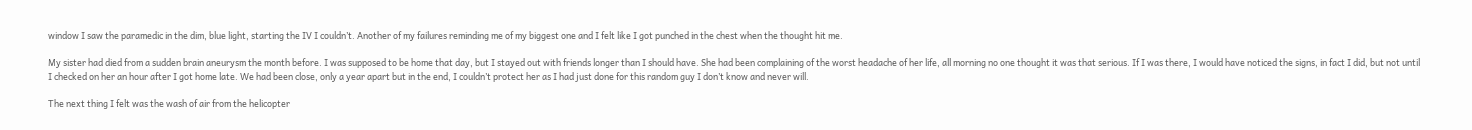window I saw the paramedic in the dim, blue light, starting the IV I couldn’t. Another of my failures reminding me of my biggest one and I felt like I got punched in the chest when the thought hit me.

My sister had died from a sudden brain aneurysm the month before. I was supposed to be home that day, but I stayed out with friends longer than I should have. She had been complaining of the worst headache of her life, all morning no one thought it was that serious. If I was there, I would have noticed the signs, in fact I did, but not until I checked on her an hour after I got home late. We had been close, only a year apart but in the end, I couldn’t protect her as I had just done for this random guy I don’t know and never will.

The next thing I felt was the wash of air from the helicopter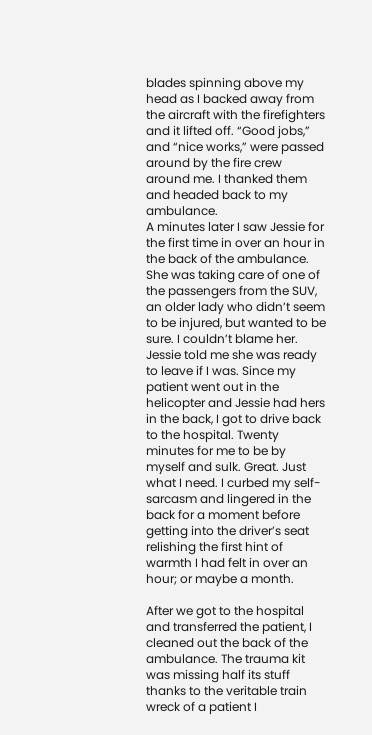blades spinning above my head as I backed away from the aircraft with the firefighters and it lifted off. “Good jobs,” and “nice works,” were passed around by the fire crew around me. I thanked them and headed back to my ambulance.
A minutes later I saw Jessie for the first time in over an hour in the back of the ambulance. She was taking care of one of the passengers from the SUV, an older lady who didn’t seem to be injured, but wanted to be sure. I couldn’t blame her. Jessie told me she was ready to leave if I was. Since my patient went out in the helicopter and Jessie had hers in the back, I got to drive back to the hospital. Twenty minutes for me to be by myself and sulk. Great. Just what I need. I curbed my self-sarcasm and lingered in the back for a moment before getting into the driver’s seat relishing the first hint of warmth I had felt in over an hour; or maybe a month.

After we got to the hospital and transferred the patient, I cleaned out the back of the ambulance. The trauma kit was missing half its stuff thanks to the veritable train wreck of a patient I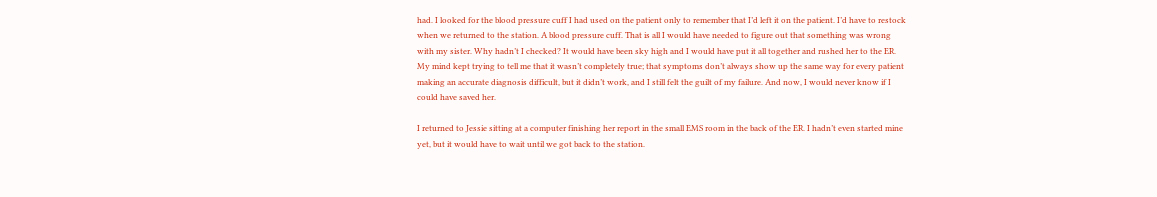had. I looked for the blood pressure cuff I had used on the patient only to remember that I’d left it on the patient. I’d have to restock when we returned to the station. A blood pressure cuff. That is all I would have needed to figure out that something was wrong with my sister. Why hadn’t I checked? It would have been sky high and I would have put it all together and rushed her to the ER. My mind kept trying to tell me that it wasn’t completely true; that symptoms don’t always show up the same way for every patient making an accurate diagnosis difficult, but it didn’t work, and I still felt the guilt of my failure. And now, I would never know if I could have saved her.

I returned to Jessie sitting at a computer finishing her report in the small EMS room in the back of the ER. I hadn’t even started mine yet, but it would have to wait until we got back to the station.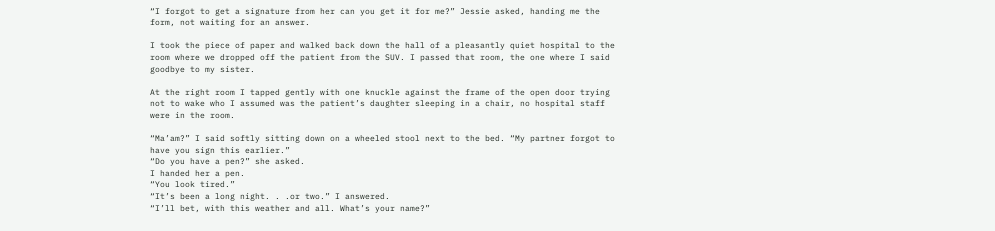“I forgot to get a signature from her can you get it for me?” Jessie asked, handing me the form, not waiting for an answer.

I took the piece of paper and walked back down the hall of a pleasantly quiet hospital to the room where we dropped off the patient from the SUV. I passed that room, the one where I said goodbye to my sister.

At the right room I tapped gently with one knuckle against the frame of the open door trying not to wake who I assumed was the patient’s daughter sleeping in a chair, no hospital staff were in the room.

“Ma’am?” I said softly sitting down on a wheeled stool next to the bed. “My partner forgot to have you sign this earlier.”
“Do you have a pen?” she asked.
I handed her a pen.
“You look tired.”
“It’s been a long night. . .or two.” I answered.
“I’ll bet, with this weather and all. What’s your name?”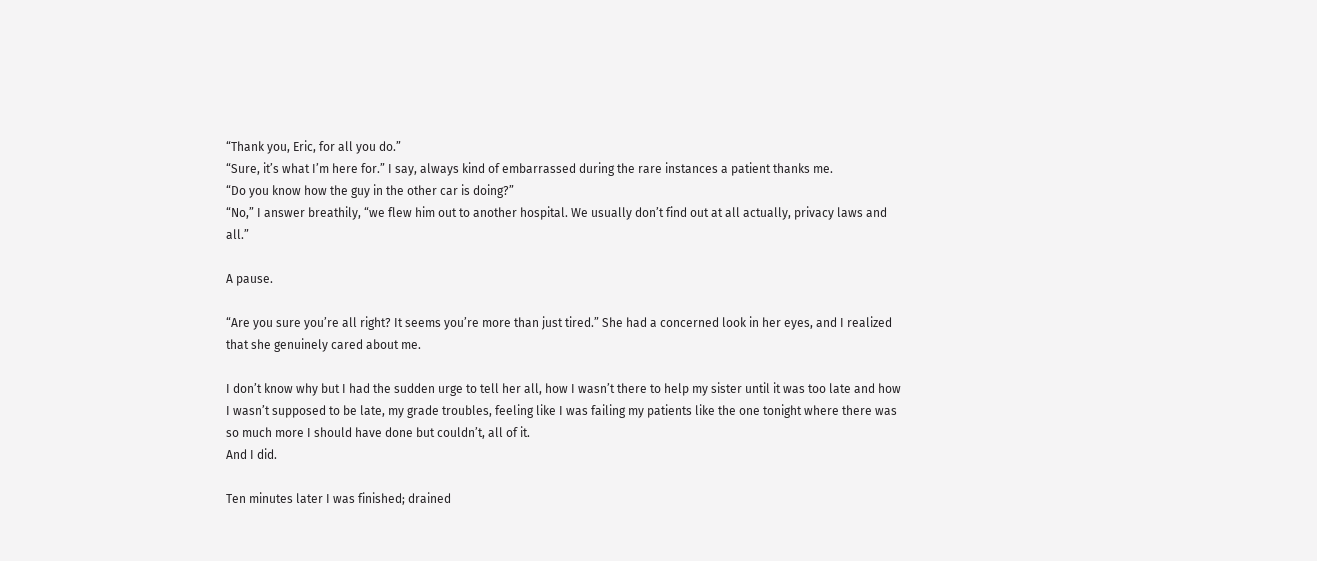“Thank you, Eric, for all you do.”
“Sure, it’s what I’m here for.” I say, always kind of embarrassed during the rare instances a patient thanks me.
“Do you know how the guy in the other car is doing?”
“No,” I answer breathily, “we flew him out to another hospital. We usually don’t find out at all actually, privacy laws and all.”

A pause.

“Are you sure you’re all right? It seems you’re more than just tired.” She had a concerned look in her eyes, and I realized that she genuinely cared about me.

I don’t know why but I had the sudden urge to tell her all, how I wasn’t there to help my sister until it was too late and how I wasn’t supposed to be late, my grade troubles, feeling like I was failing my patients like the one tonight where there was so much more I should have done but couldn’t, all of it.
And I did.

Ten minutes later I was finished; drained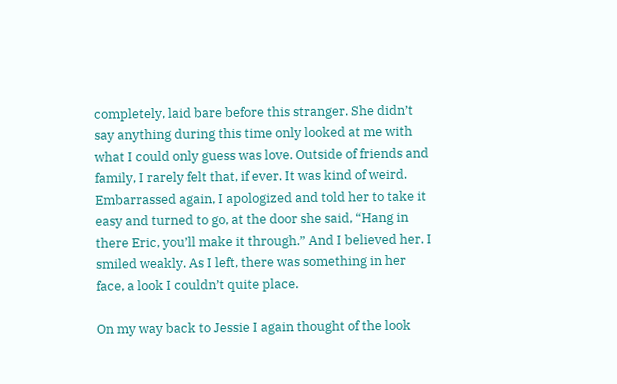completely, laid bare before this stranger. She didn’t say anything during this time only looked at me with what I could only guess was love. Outside of friends and family, I rarely felt that, if ever. It was kind of weird. Embarrassed again, I apologized and told her to take it easy and turned to go, at the door she said, “Hang in there Eric, you’ll make it through.” And I believed her. I smiled weakly. As I left, there was something in her face, a look I couldn’t quite place.

On my way back to Jessie I again thought of the look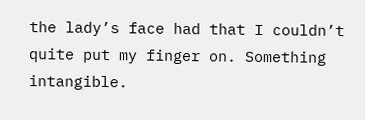the lady’s face had that I couldn’t quite put my finger on. Something intangible.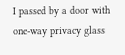I passed by a door with one-way privacy glass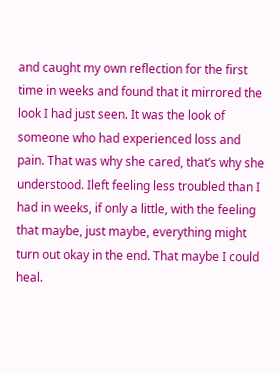and caught my own reflection for the first time in weeks and found that it mirrored the look I had just seen. It was the look of someone who had experienced loss and pain. That was why she cared, that’s why she understood. Ileft feeling less troubled than I had in weeks, if only a little, with the feeling that maybe, just maybe, everything might turn out okay in the end. That maybe I could heal.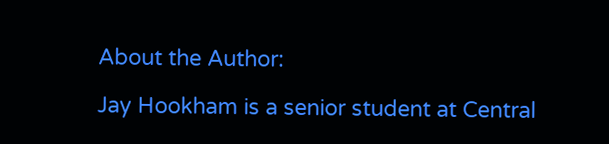About the Author:

Jay Hookham is a senior student at Central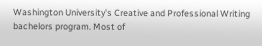Washington University's Creative and Professional Writing bachelors program. Most of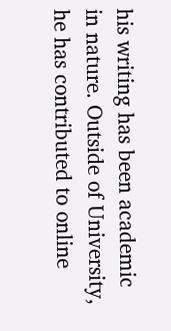his writing has been academic in nature. Outside of University, he has contributed to online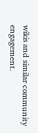wikis and similar community engagement.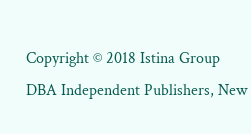Copyright © 2018 Istina Group DBA Independent Publishers, New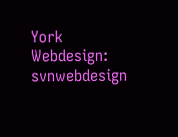York            Webdesign: svnwebdesign